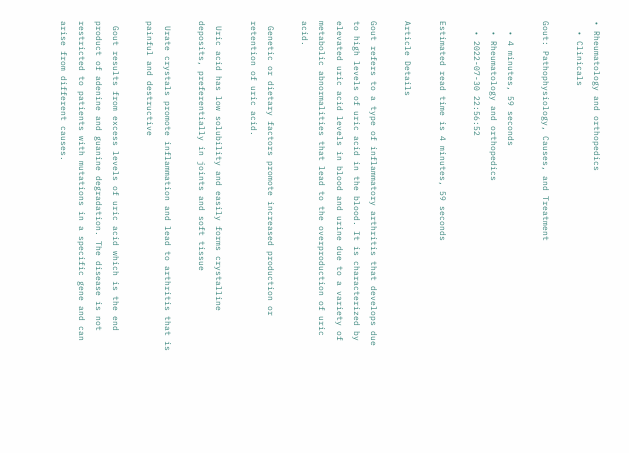• Rheumatology and orthopedics
  • Clinicals

Gout: Pathophysiology, Causes, and Treatment

  • 4 minutes, 59 seconds
  • Rheumatology and orthopedics
  • 2022-07-30 22:56:52

Estimated read time is 4 minutes, 59 seconds

Article Details

Gout refers to a type of inflammatory arthritis that develops due to high levels of uric acid in the blood. It is characterized by elevated uric acid levels in blood and urine due to a variety of metabolic abnormalities that lead to the overproduction of uric acid.

 Genetic or dietary factors promote increased production or retention of uric acid.

 Uric acid has low solubility and easily forms crystalline deposits, preferentially in joints and soft tissue

 Urate crystals promote inflammation and lead to arthritis that is painful and destructive

 Gout results from excess levels of uric acid which is the end product of adenine and guanine degradation. The disease is not restricted to patients with mutations in a specific gene and can arise from different causes.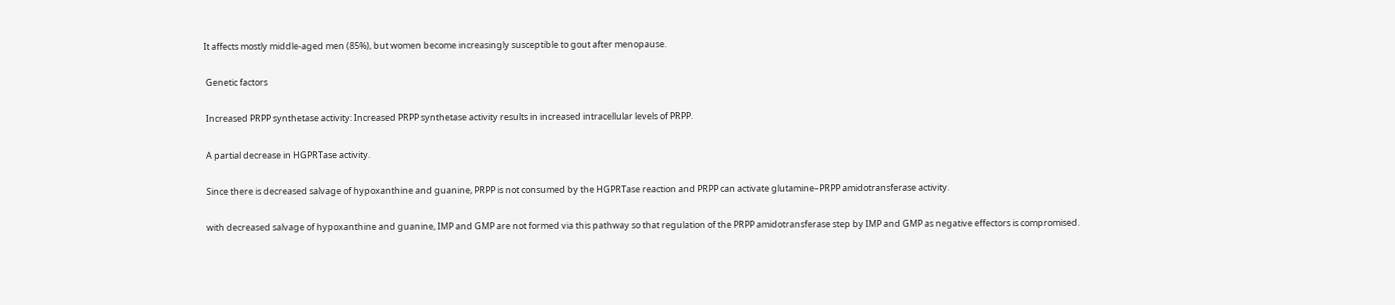It affects mostly middle-aged men (85%), but women become increasingly susceptible to gout after menopause.

 Genetic factors

 Increased PRPP synthetase activity: Increased PRPP synthetase activity results in increased intracellular levels of PRPP.

 A partial decrease in HGPRTase activity.

 Since there is decreased salvage of hypoxanthine and guanine, PRPP is not consumed by the HGPRTase reaction and PRPP can activate glutamine–PRPP amidotransferase activity.

 with decreased salvage of hypoxanthine and guanine, IMP and GMP are not formed via this pathway so that regulation of the PRPP amidotransferase step by IMP and GMP as negative effectors is compromised.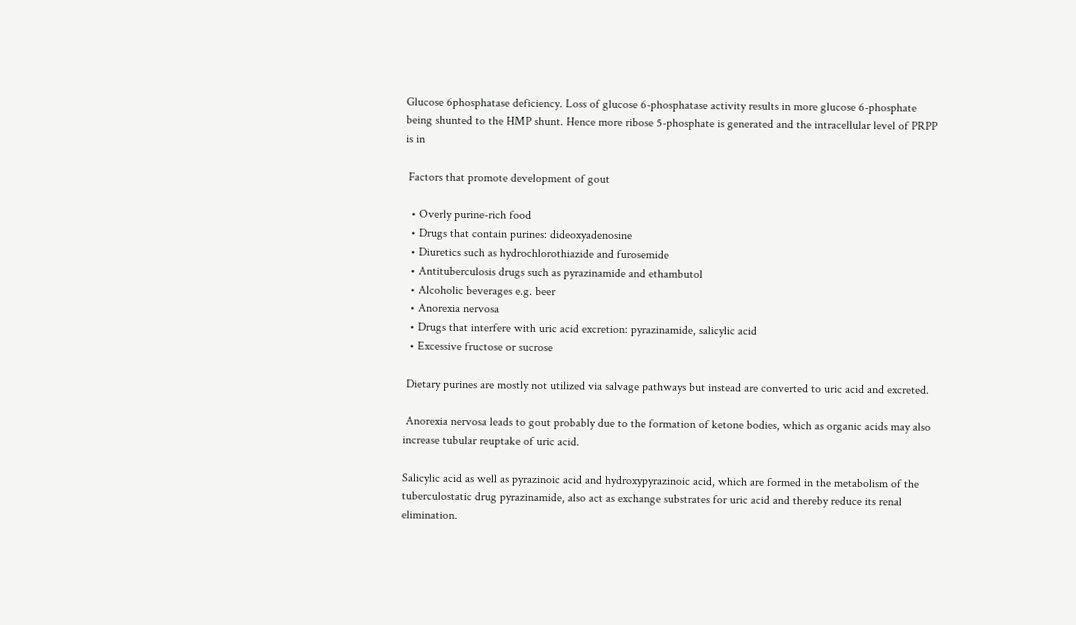Glucose 6phosphatase deficiency. Loss of glucose 6-phosphatase activity results in more glucose 6-phosphate being shunted to the HMP shunt. Hence more ribose 5-phosphate is generated and the intracellular level of PRPP is in

 Factors that promote development of gout

  • Overly purine-rich food
  • Drugs that contain purines: dideoxyadenosine
  • Diuretics such as hydrochlorothiazide and furosemide
  • Antituberculosis drugs such as pyrazinamide and ethambutol
  • Alcoholic beverages e.g. beer
  • Anorexia nervosa
  • Drugs that interfere with uric acid excretion: pyrazinamide, salicylic acid
  • Excessive fructose or sucrose

 Dietary purines are mostly not utilized via salvage pathways but instead are converted to uric acid and excreted.

 Anorexia nervosa leads to gout probably due to the formation of ketone bodies, which as organic acids may also increase tubular reuptake of uric acid.

Salicylic acid as well as pyrazinoic acid and hydroxypyrazinoic acid, which are formed in the metabolism of the tuberculostatic drug pyrazinamide, also act as exchange substrates for uric acid and thereby reduce its renal elimination.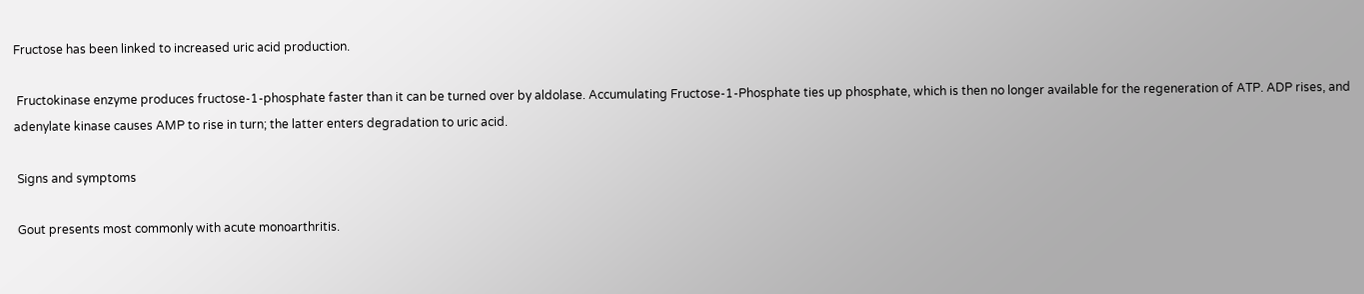Fructose has been linked to increased uric acid production.

 Fructokinase enzyme produces fructose-1-phosphate faster than it can be turned over by aldolase. Accumulating Fructose-1-Phosphate ties up phosphate, which is then no longer available for the regeneration of ATP. ADP rises, and adenylate kinase causes AMP to rise in turn; the latter enters degradation to uric acid.

 Signs and symptoms

 Gout presents most commonly with acute monoarthritis.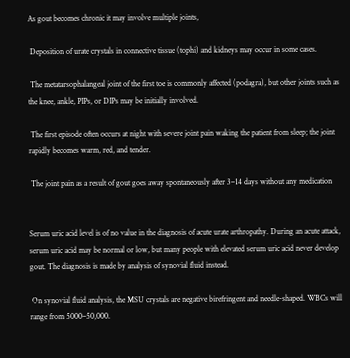As gout becomes chronic it may involve multiple joints,

 Deposition of urate crystals in connective tissue (tophi) and kidneys may occur in some cases.

 The metatarsophalangeal joint of the first toe is commonly affected (podagra), but other joints such as the knee, ankle, PIPs, or DIPs may be initially involved.

 The first episode often occurs at night with severe joint pain waking the patient from sleep; the joint rapidly becomes warm, red, and tender.

 The joint pain as a result of gout goes away spontaneously after 3–14 days without any medication


Serum uric acid level is of no value in the diagnosis of acute urate arthropathy. During an acute attack, serum uric acid may be normal or low, but many people with elevated serum uric acid never develop gout. The diagnosis is made by analysis of synovial fluid instead.

 On synovial fluid analysis, the MSU crystals are negative birefringent and needle-shaped. WBCs will range from 5000–50,000.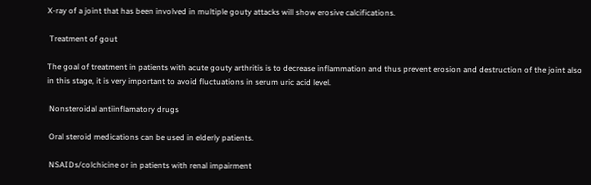X-ray of a joint that has been involved in multiple gouty attacks will show erosive calcifications.

 Treatment of gout

The goal of treatment in patients with acute gouty arthritis is to decrease inflammation and thus prevent erosion and destruction of the joint also in this stage, it is very important to avoid fluctuations in serum uric acid level.

 Nonsteroidal antiinflamatory drugs

 Oral steroid medications can be used in elderly patients.

 NSAIDs/colchicine or in patients with renal impairment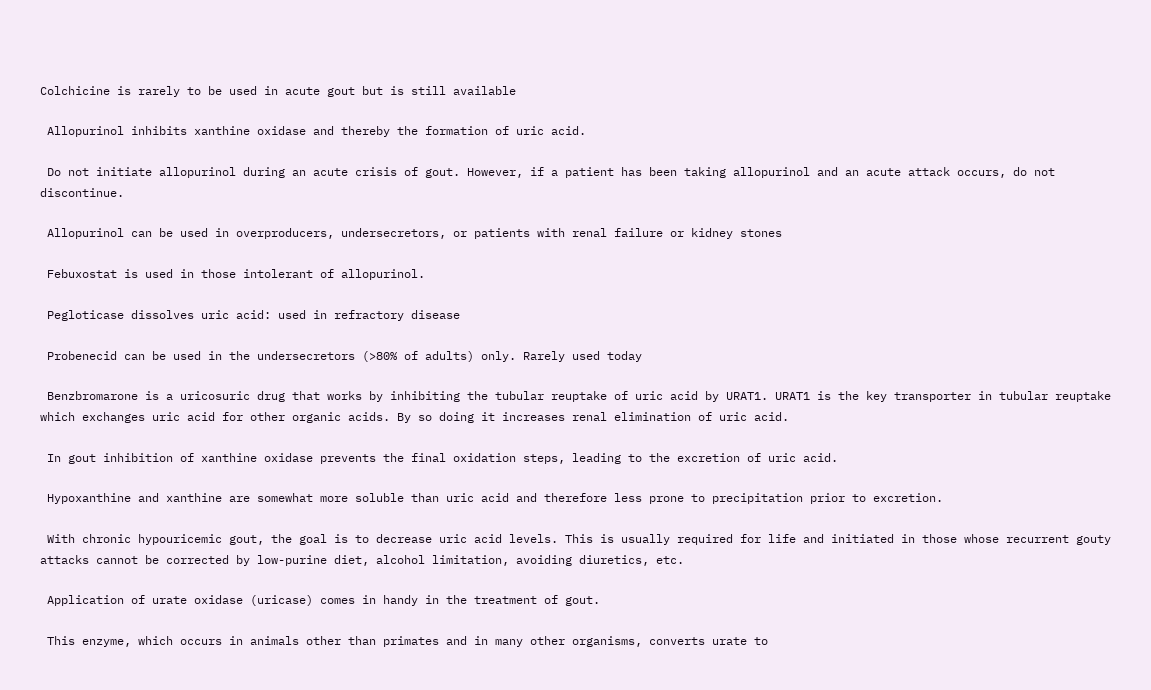Colchicine is rarely to be used in acute gout but is still available

 Allopurinol inhibits xanthine oxidase and thereby the formation of uric acid.

 Do not initiate allopurinol during an acute crisis of gout. However, if a patient has been taking allopurinol and an acute attack occurs, do not discontinue.

 Allopurinol can be used in overproducers, undersecretors, or patients with renal failure or kidney stones

 Febuxostat is used in those intolerant of allopurinol.

 Pegloticase dissolves uric acid: used in refractory disease

 Probenecid can be used in the undersecretors (>80% of adults) only. Rarely used today

 Benzbromarone is a uricosuric drug that works by inhibiting the tubular reuptake of uric acid by URAT1. URAT1 is the key transporter in tubular reuptake which exchanges uric acid for other organic acids. By so doing it increases renal elimination of uric acid.

 In gout inhibition of xanthine oxidase prevents the final oxidation steps, leading to the excretion of uric acid.

 Hypoxanthine and xanthine are somewhat more soluble than uric acid and therefore less prone to precipitation prior to excretion.

 With chronic hypouricemic gout, the goal is to decrease uric acid levels. This is usually required for life and initiated in those whose recurrent gouty attacks cannot be corrected by low-purine diet, alcohol limitation, avoiding diuretics, etc.

 Application of urate oxidase (uricase) comes in handy in the treatment of gout.

 This enzyme, which occurs in animals other than primates and in many other organisms, converts urate to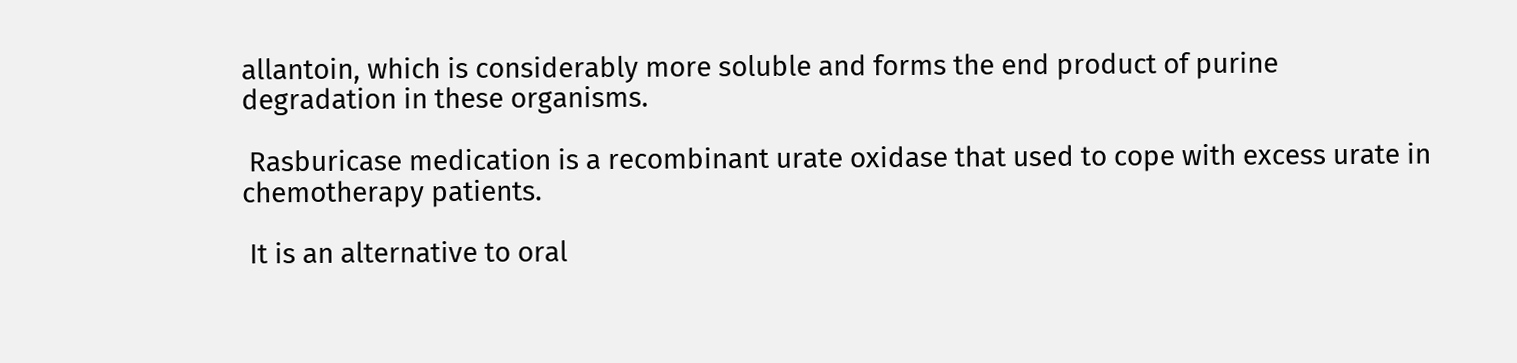allantoin, which is considerably more soluble and forms the end product of purine degradation in these organisms.

 Rasburicase medication is a recombinant urate oxidase that used to cope with excess urate in chemotherapy patients.

 It is an alternative to oral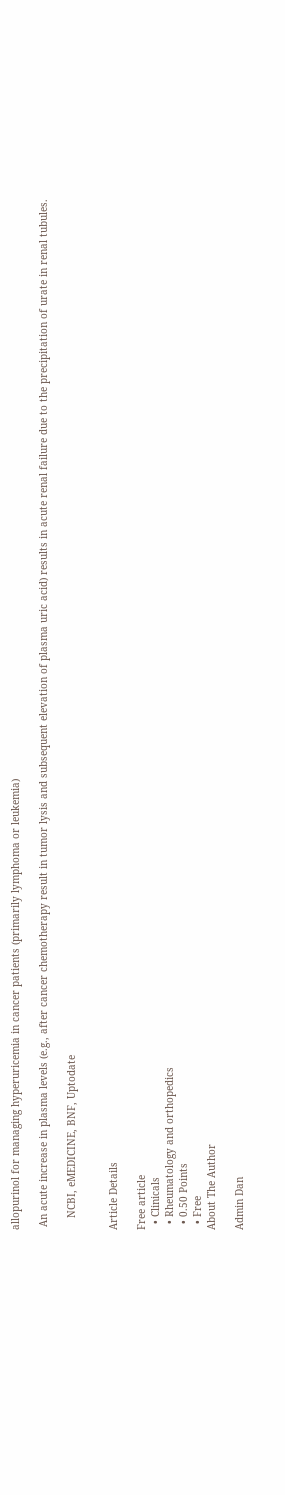allopurinol for managing hyperuricemia in cancer patients (primarily lymphoma or leukemia)

 An acute increase in plasma levels (e.g., after cancer chemotherapy result in tumor lysis and subsequent elevation of plasma uric acid) results in acute renal failure due to the precipitation of urate in renal tubules.

    NCBI, eMEDICINE, BNF, Uptodate


Article Details

Free article
  • Clinicals
  • Rheumatology and orthopedics
  • 0.50 Points
  • Free
About The Author

Admin Dan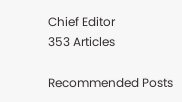Chief Editor
353 Articles

Recommended Posts